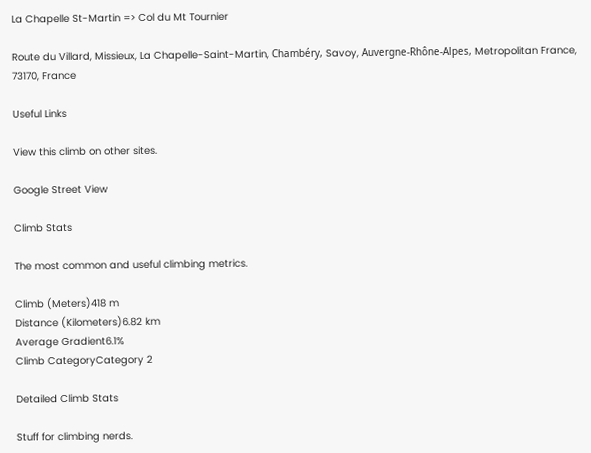La Chapelle St-Martin => Col du Mt Tournier

Route du Villard, Missieux, La Chapelle-Saint-Martin, Chambéry, Savoy, Auvergne-Rhône-Alpes, Metropolitan France, 73170, France

Useful Links

View this climb on other sites.

Google Street View

Climb Stats

The most common and useful climbing metrics.

Climb (Meters)418 m
Distance (Kilometers)6.82 km
Average Gradient6.1%
Climb CategoryCategory 2

Detailed Climb Stats

Stuff for climbing nerds.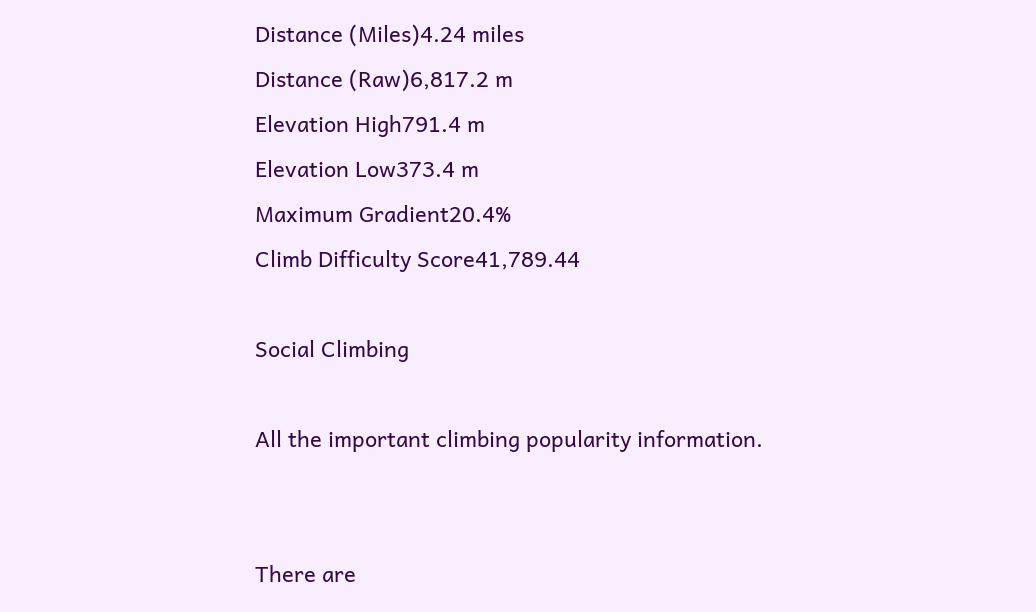Distance (Miles)4.24 miles
Distance (Raw)6,817.2 m
Elevation High791.4 m
Elevation Low373.4 m
Maximum Gradient20.4%
Climb Difficulty Score41,789.44

Social Climbing

All the important climbing popularity information.


There are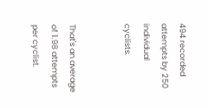494 recorded attempts by 250 individual cyclists.


That's an average of 1.98 attempts per cyclist.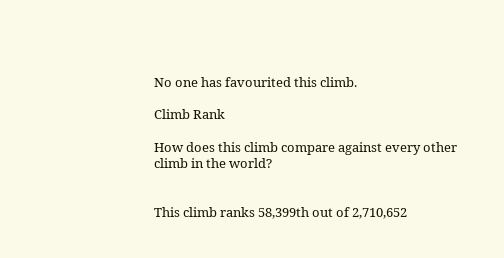No one has favourited this climb.

Climb Rank

How does this climb compare against every other climb in the world?


This climb ranks 58,399th out of 2,710,652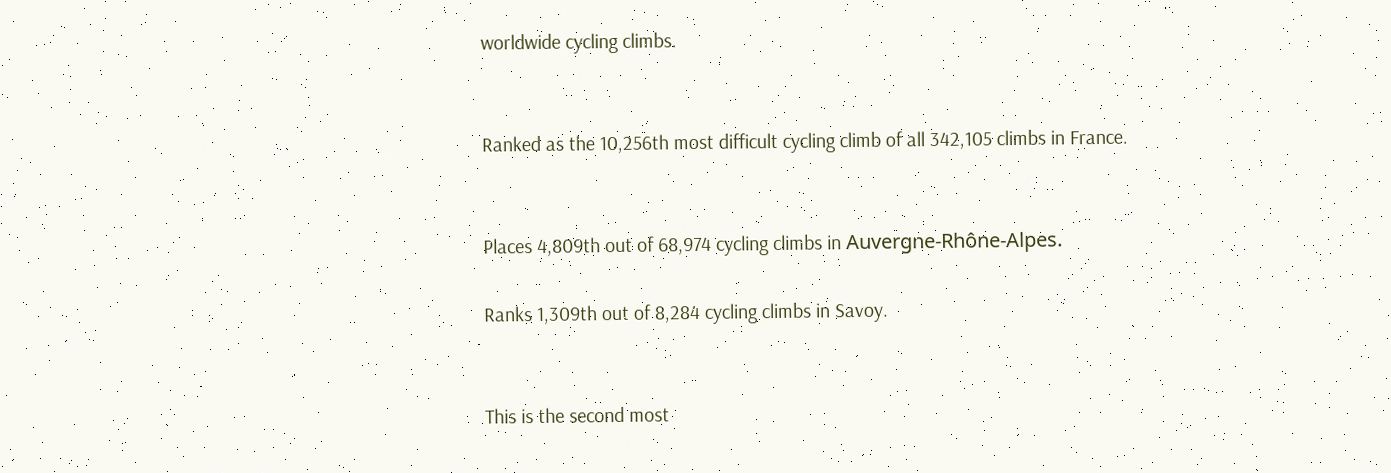worldwide cycling climbs.


Ranked as the 10,256th most difficult cycling climb of all 342,105 climbs in France.


Places 4,809th out of 68,974 cycling climbs in Auvergne-Rhône-Alpes.

Ranks 1,309th out of 8,284 cycling climbs in Savoy.


This is the second most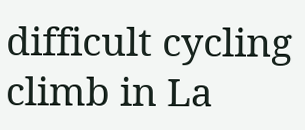difficult cycling climb in La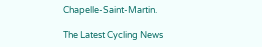Chapelle-Saint-Martin.

The Latest Cycling News